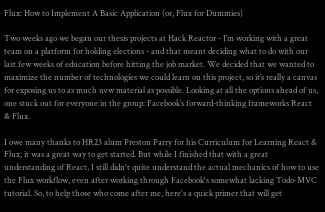Flux: How to Implement A Basic Application (or, Flux for Dummies)

Two weeks ago we began our thesis projects at Hack Reactor - I’m working with a great team on a platform for holding elections - and that meant deciding what to do with our last few weeks of education before hitting the job market. We decided that we wanted to maximize the number of technologies we could learn on this project, so it’s really a canvas for exposing us to as much new material as possible. Looking at all the options ahead of us, one stuck out for everyone in the group: Facebook’s forward-thinking frameworks React & Flux.

I owe many thanks to HR23 alum Preston Parry for his Curriculum for Learning React & Flux; it was a great way to get started. But while I finished that with a great understanding of React, I still didn't quite understand the actual mechanics of how to use the Flux workflow, even after working through Facebook's somewhat lacking Todo-MVC tutorial. So, to help those who come after me, here's a quick primer that will get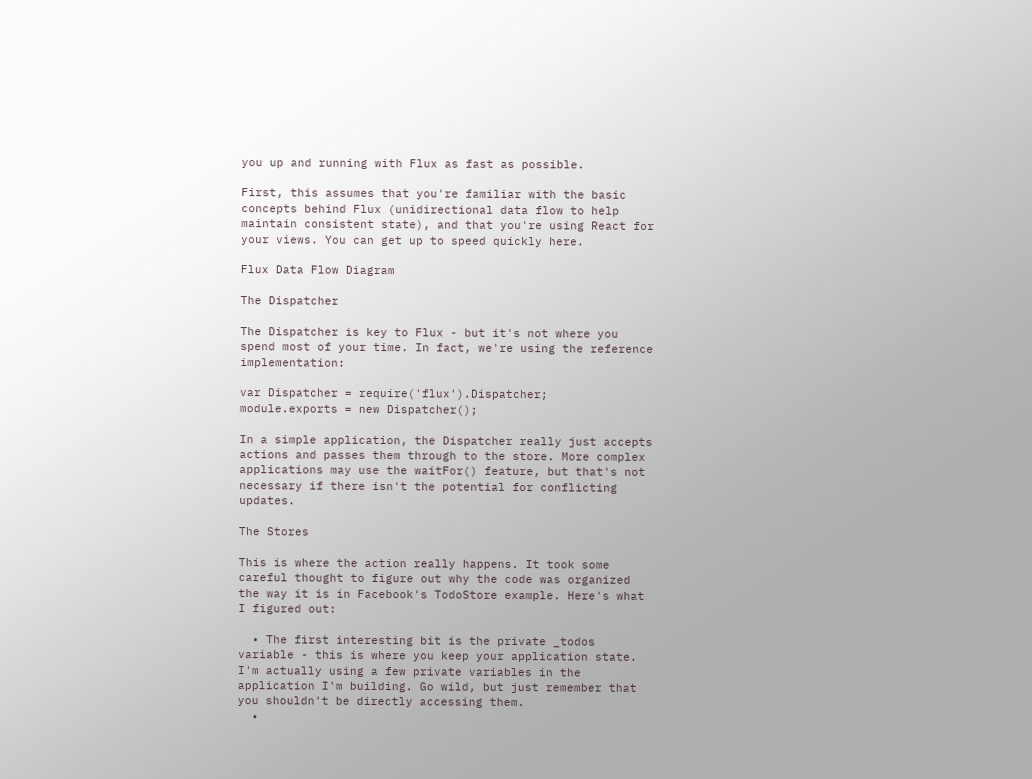you up and running with Flux as fast as possible.

First, this assumes that you're familiar with the basic concepts behind Flux (unidirectional data flow to help maintain consistent state), and that you're using React for your views. You can get up to speed quickly here.

Flux Data Flow Diagram

The Dispatcher

The Dispatcher is key to Flux - but it's not where you spend most of your time. In fact, we're using the reference implementation:

var Dispatcher = require('flux').Dispatcher;
module.exports = new Dispatcher();

In a simple application, the Dispatcher really just accepts actions and passes them through to the store. More complex applications may use the waitFor() feature, but that's not necessary if there isn't the potential for conflicting updates.

The Stores

This is where the action really happens. It took some careful thought to figure out why the code was organized the way it is in Facebook's TodoStore example. Here's what I figured out:

  • The first interesting bit is the private _todos variable - this is where you keep your application state. I'm actually using a few private variables in the application I'm building. Go wild, but just remember that you shouldn't be directly accessing them.
  •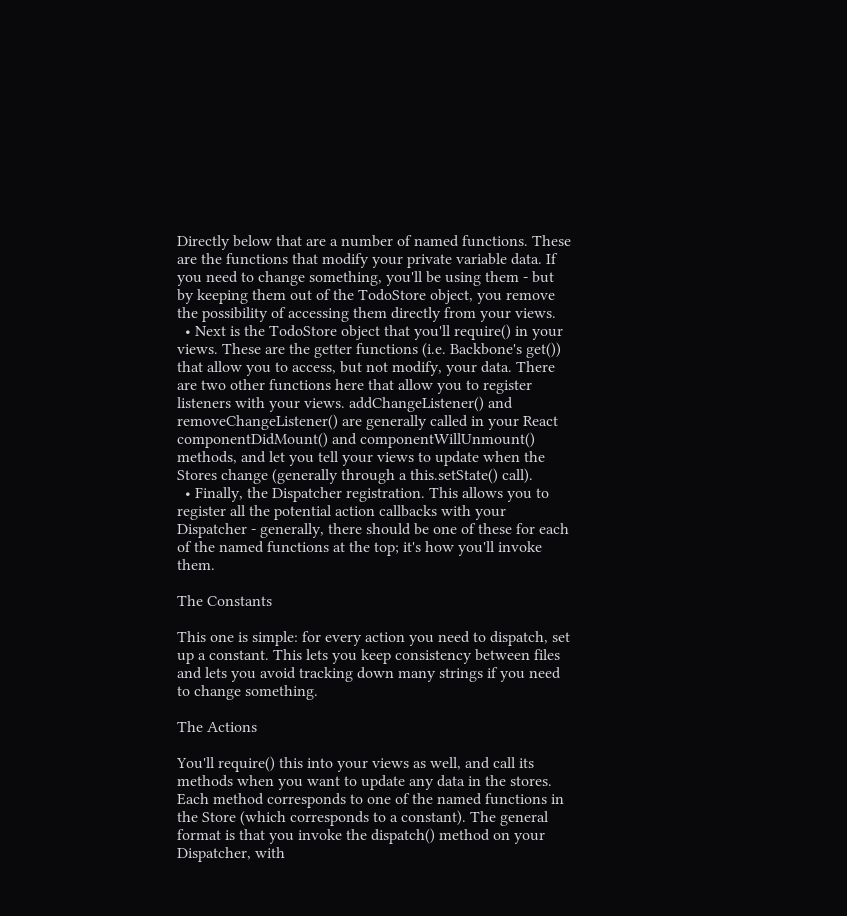Directly below that are a number of named functions. These are the functions that modify your private variable data. If you need to change something, you'll be using them - but by keeping them out of the TodoStore object, you remove the possibility of accessing them directly from your views.
  • Next is the TodoStore object that you'll require() in your views. These are the getter functions (i.e. Backbone's get()) that allow you to access, but not modify, your data. There are two other functions here that allow you to register listeners with your views. addChangeListener() and removeChangeListener() are generally called in your React componentDidMount() and componentWillUnmount() methods, and let you tell your views to update when the Stores change (generally through a this.setState() call).
  • Finally, the Dispatcher registration. This allows you to register all the potential action callbacks with your Dispatcher - generally, there should be one of these for each of the named functions at the top; it's how you'll invoke them.

The Constants

This one is simple: for every action you need to dispatch, set up a constant. This lets you keep consistency between files and lets you avoid tracking down many strings if you need to change something.

The Actions

You'll require() this into your views as well, and call its methods when you want to update any data in the stores. Each method corresponds to one of the named functions in the Store (which corresponds to a constant). The general format is that you invoke the dispatch() method on your Dispatcher, with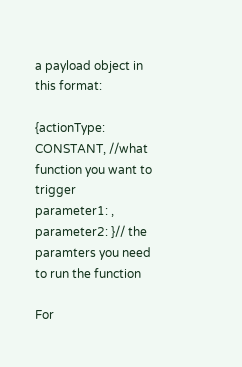a payload object in this format:

{actionType: CONSTANT, //what function you want to trigger
parameter1: ,
parameter2: }// the paramters you need to run the function

For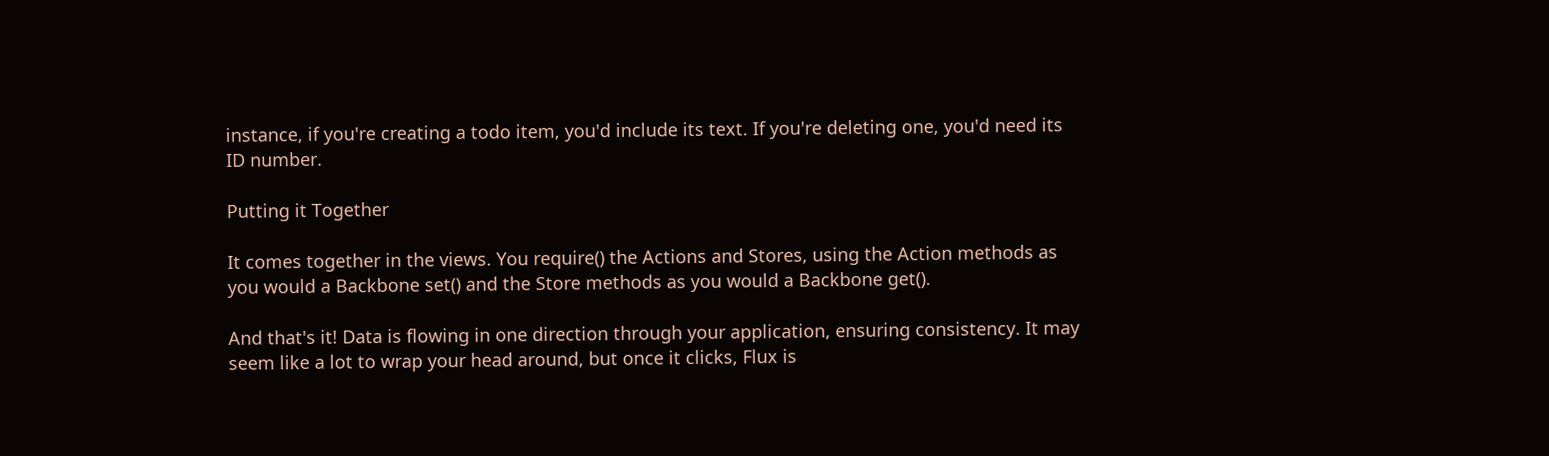instance, if you're creating a todo item, you'd include its text. If you're deleting one, you'd need its ID number.

Putting it Together

It comes together in the views. You require() the Actions and Stores, using the Action methods as you would a Backbone set() and the Store methods as you would a Backbone get().

And that's it! Data is flowing in one direction through your application, ensuring consistency. It may seem like a lot to wrap your head around, but once it clicks, Flux is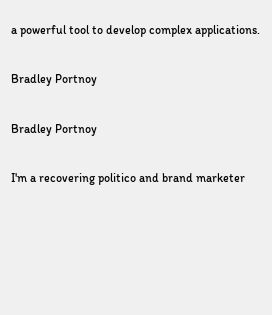a powerful tool to develop complex applications.

Bradley Portnoy

Bradley Portnoy

I'm a recovering politico and brand marketer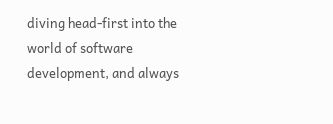diving head-first into the world of software development, and always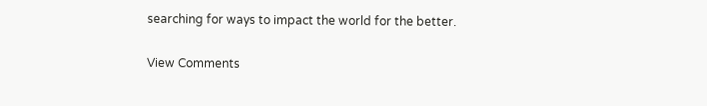searching for ways to impact the world for the better.

View Comments